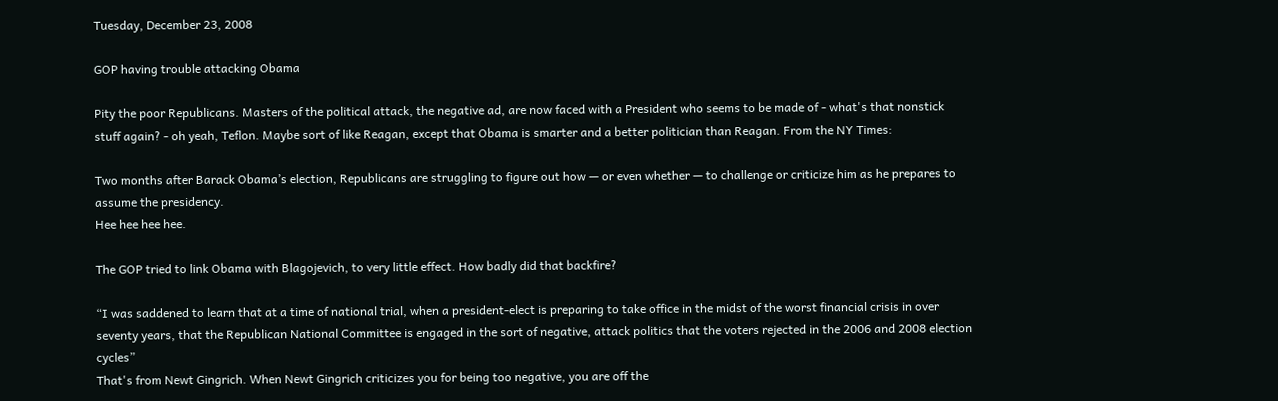Tuesday, December 23, 2008

GOP having trouble attacking Obama

Pity the poor Republicans. Masters of the political attack, the negative ad, are now faced with a President who seems to be made of - what's that nonstick stuff again? - oh yeah, Teflon. Maybe sort of like Reagan, except that Obama is smarter and a better politician than Reagan. From the NY Times:

Two months after Barack Obama’s election, Republicans are struggling to figure out how — or even whether — to challenge or criticize him as he prepares to assume the presidency.
Hee hee hee hee.

The GOP tried to link Obama with Blagojevich, to very little effect. How badly did that backfire?

“I was saddened to learn that at a time of national trial, when a president-elect is preparing to take office in the midst of the worst financial crisis in over seventy years, that the Republican National Committee is engaged in the sort of negative, attack politics that the voters rejected in the 2006 and 2008 election cycles”
That's from Newt Gingrich. When Newt Gingrich criticizes you for being too negative, you are off the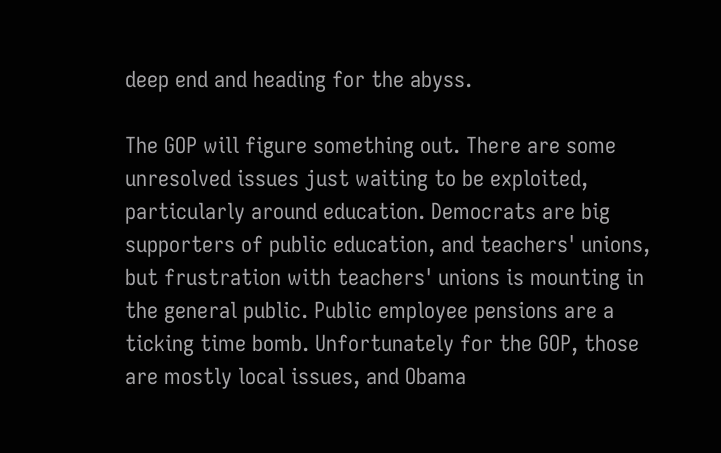deep end and heading for the abyss.

The GOP will figure something out. There are some unresolved issues just waiting to be exploited, particularly around education. Democrats are big supporters of public education, and teachers' unions, but frustration with teachers' unions is mounting in the general public. Public employee pensions are a ticking time bomb. Unfortunately for the GOP, those are mostly local issues, and Obama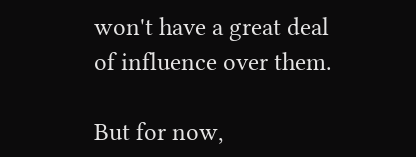won't have a great deal of influence over them.

But for now,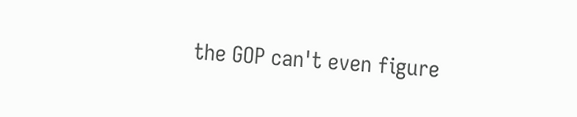the GOP can't even figure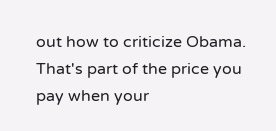out how to criticize Obama. That's part of the price you pay when your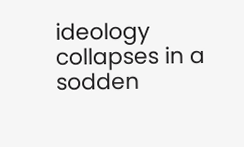ideology collapses in a sodden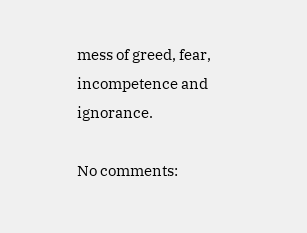mess of greed, fear, incompetence and ignorance.

No comments: